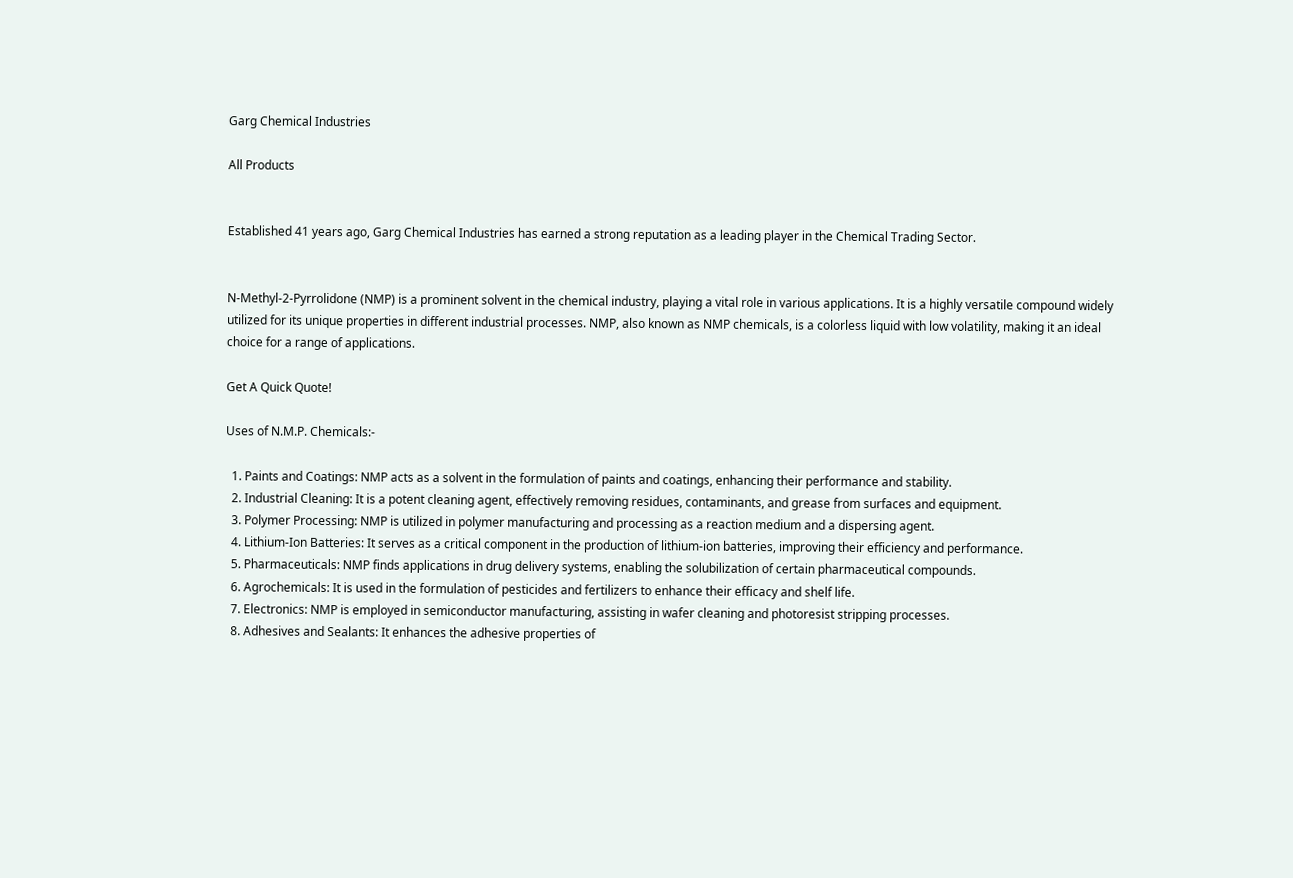Garg Chemical Industries

All Products


Established 41 years ago, Garg Chemical Industries has earned a strong reputation as a leading player in the Chemical Trading Sector.


N-Methyl-2-Pyrrolidone (NMP) is a prominent solvent in the chemical industry, playing a vital role in various applications. It is a highly versatile compound widely utilized for its unique properties in different industrial processes. NMP, also known as NMP chemicals, is a colorless liquid with low volatility, making it an ideal choice for a range of applications.

Get A Quick Quote!

Uses of N.M.P. Chemicals:-

  1. Paints and Coatings: NMP acts as a solvent in the formulation of paints and coatings, enhancing their performance and stability.
  2. Industrial Cleaning: It is a potent cleaning agent, effectively removing residues, contaminants, and grease from surfaces and equipment.
  3. Polymer Processing: NMP is utilized in polymer manufacturing and processing as a reaction medium and a dispersing agent.
  4. Lithium-Ion Batteries: It serves as a critical component in the production of lithium-ion batteries, improving their efficiency and performance.
  5. Pharmaceuticals: NMP finds applications in drug delivery systems, enabling the solubilization of certain pharmaceutical compounds.
  6. Agrochemicals: It is used in the formulation of pesticides and fertilizers to enhance their efficacy and shelf life.
  7. Electronics: NMP is employed in semiconductor manufacturing, assisting in wafer cleaning and photoresist stripping processes.
  8. Adhesives and Sealants: It enhances the adhesive properties of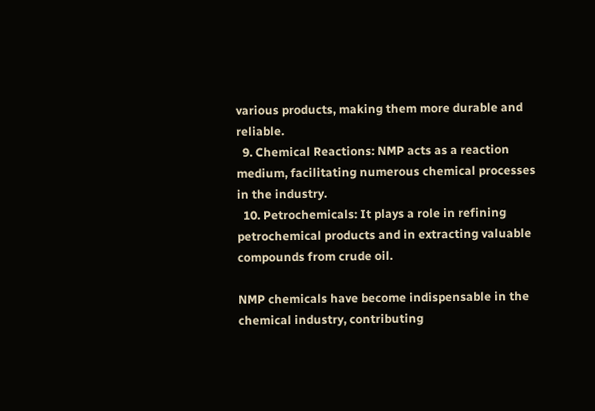various products, making them more durable and reliable.
  9. Chemical Reactions: NMP acts as a reaction medium, facilitating numerous chemical processes in the industry.
  10. Petrochemicals: It plays a role in refining petrochemical products and in extracting valuable compounds from crude oil.

NMP chemicals have become indispensable in the chemical industry, contributing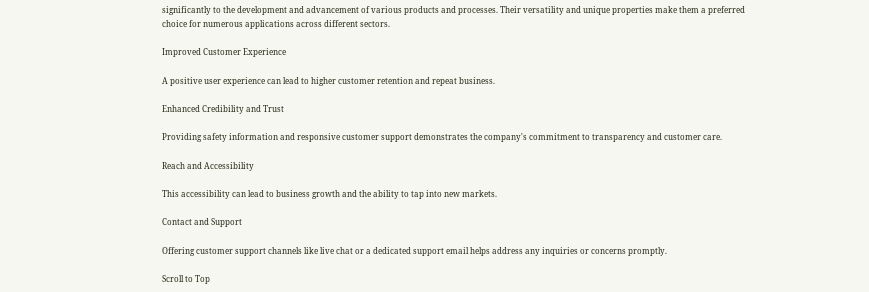significantly to the development and advancement of various products and processes. Their versatility and unique properties make them a preferred choice for numerous applications across different sectors.

Improved Customer Experience

A positive user experience can lead to higher customer retention and repeat business.

Enhanced Credibility and Trust

Providing safety information and responsive customer support demonstrates the company's commitment to transparency and customer care.

Reach and Accessibility

This accessibility can lead to business growth and the ability to tap into new markets.

Contact and Support

Offering customer support channels like live chat or a dedicated support email helps address any inquiries or concerns promptly.

Scroll to Top